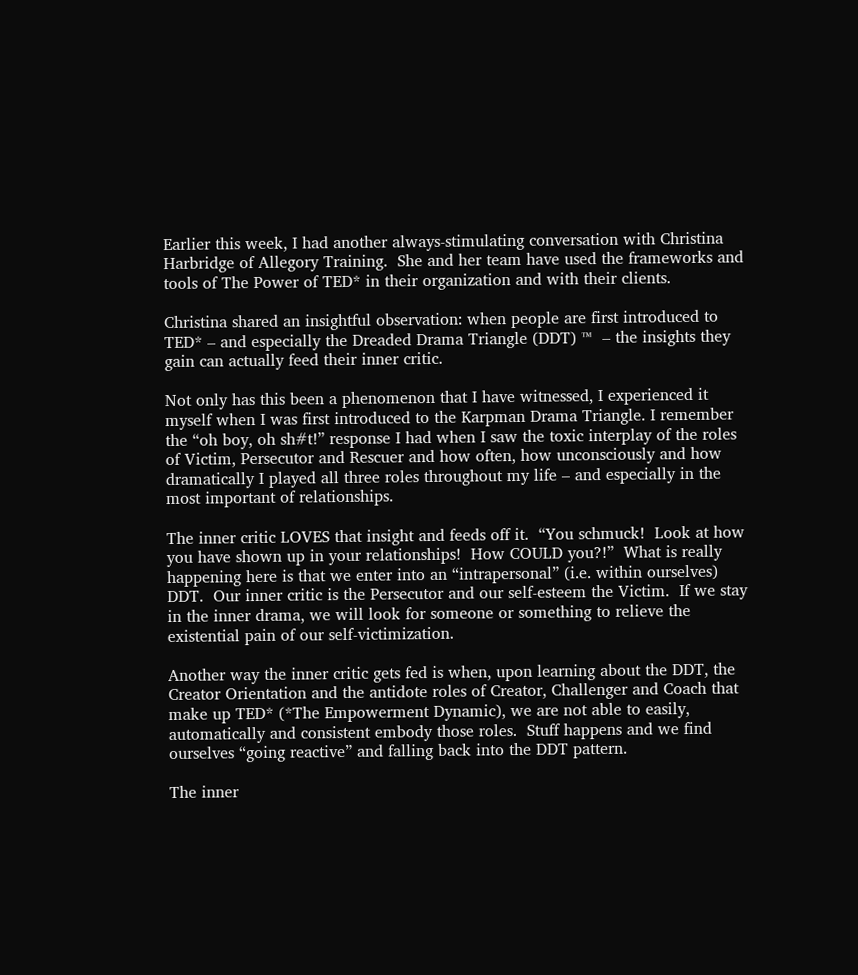Earlier this week, I had another always-stimulating conversation with Christina Harbridge of Allegory Training.  She and her team have used the frameworks and tools of The Power of TED* in their organization and with their clients.

Christina shared an insightful observation: when people are first introduced to TED* – and especially the Dreaded Drama Triangle (DDT) ™  – the insights they gain can actually feed their inner critic.

Not only has this been a phenomenon that I have witnessed, I experienced it myself when I was first introduced to the Karpman Drama Triangle. I remember the “oh boy, oh sh#t!” response I had when I saw the toxic interplay of the roles of Victim, Persecutor and Rescuer and how often, how unconsciously and how dramatically I played all three roles throughout my life – and especially in the most important of relationships.

The inner critic LOVES that insight and feeds off it.  “You schmuck!  Look at how you have shown up in your relationships!  How COULD you?!”  What is really happening here is that we enter into an “intrapersonal” (i.e. within ourselves) DDT.  Our inner critic is the Persecutor and our self-esteem the Victim.  If we stay in the inner drama, we will look for someone or something to relieve the existential pain of our self-victimization.

Another way the inner critic gets fed is when, upon learning about the DDT, the Creator Orientation and the antidote roles of Creator, Challenger and Coach that make up TED* (*The Empowerment Dynamic), we are not able to easily, automatically and consistent embody those roles.  Stuff happens and we find ourselves “going reactive” and falling back into the DDT pattern.

The inner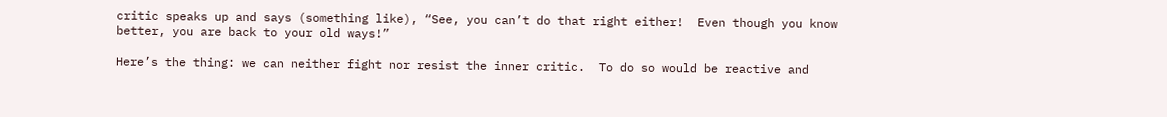critic speaks up and says (something like), “See, you can’t do that right either!  Even though you know better, you are back to your old ways!”

Here’s the thing: we can neither fight nor resist the inner critic.  To do so would be reactive and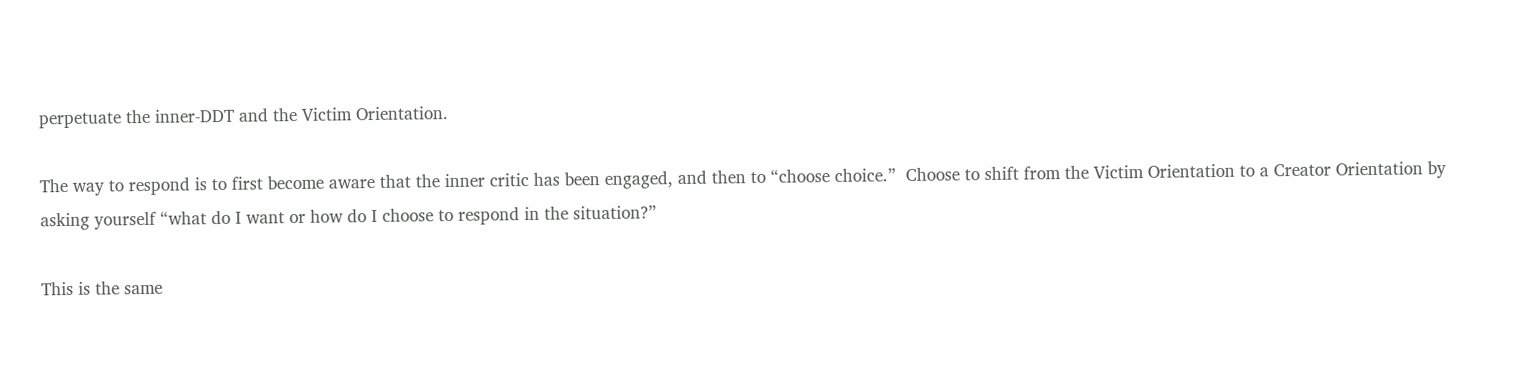perpetuate the inner-DDT and the Victim Orientation.

The way to respond is to first become aware that the inner critic has been engaged, and then to “choose choice.”  Choose to shift from the Victim Orientation to a Creator Orientation by asking yourself “what do I want or how do I choose to respond in the situation?”

This is the same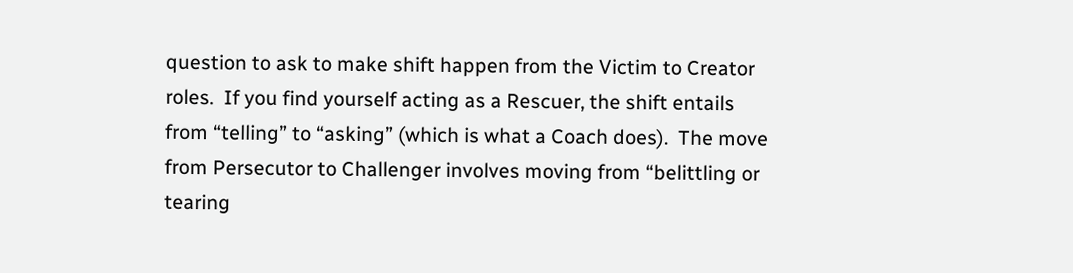question to ask to make shift happen from the Victim to Creator roles.  If you find yourself acting as a Rescuer, the shift entails from “telling” to “asking” (which is what a Coach does).  The move from Persecutor to Challenger involves moving from “belittling or tearing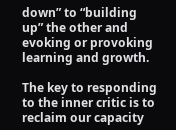down” to “building up” the other and evoking or provoking learning and growth.

The key to responding to the inner critic is to reclaim our capacity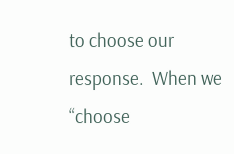to choose our response.  When we “choose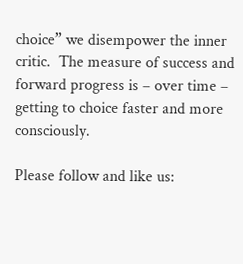choice” we disempower the inner critic.  The measure of success and forward progress is – over time – getting to choice faster and more consciously.

Please follow and like us: